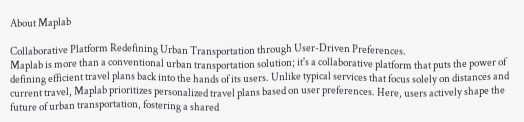About Maplab

Collaborative Platform Redefining Urban Transportation through User-Driven Preferences.
Maplab is more than a conventional urban transportation solution; it's a collaborative platform that puts the power of defining efficient travel plans back into the hands of its users. Unlike typical services that focus solely on distances and current travel, Maplab prioritizes personalized travel plans based on user preferences. Here, users actively shape the future of urban transportation, fostering a shared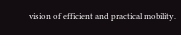vision of efficient and practical mobility.